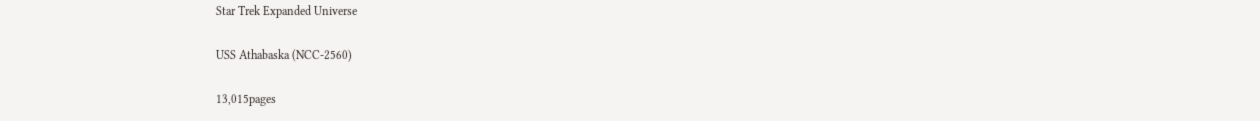Star Trek Expanded Universe

USS Athabaska (NCC-2560)

13,015pages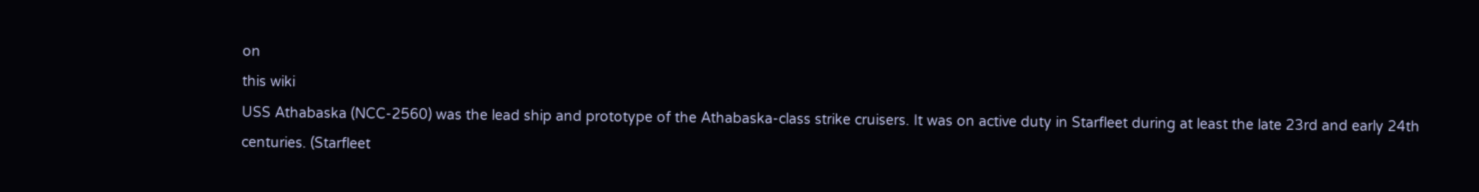on
this wiki
USS Athabaska (NCC-2560) was the lead ship and prototype of the Athabaska-class strike cruisers. It was on active duty in Starfleet during at least the late 23rd and early 24th centuries. (Starfleet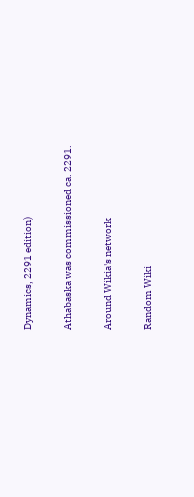Dynamics, 2291 edition)

Athabaska was commissioned ca. 2291.

Around Wikia's network

Random Wiki